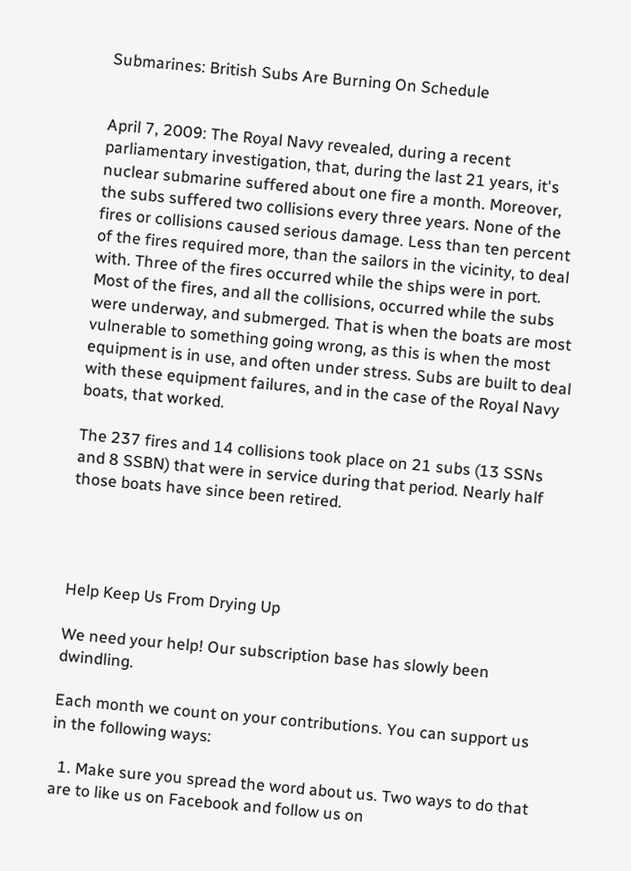Submarines: British Subs Are Burning On Schedule


April 7, 2009: The Royal Navy revealed, during a recent parliamentary investigation, that, during the last 21 years, it's nuclear submarine suffered about one fire a month. Moreover, the subs suffered two collisions every three years. None of the fires or collisions caused serious damage. Less than ten percent of the fires required more, than the sailors in the vicinity, to deal with. Three of the fires occurred while the ships were in port. Most of the fires, and all the collisions, occurred while the subs were underway, and submerged. That is when the boats are most vulnerable to something going wrong, as this is when the most equipment is in use, and often under stress. Subs are built to deal with these equipment failures, and in the case of the Royal Navy boats, that worked.

The 237 fires and 14 collisions took place on 21 subs (13 SSNs and 8 SSBN) that were in service during that period. Nearly half those boats have since been retired.




Help Keep Us From Drying Up

We need your help! Our subscription base has slowly been dwindling.

Each month we count on your contributions. You can support us in the following ways:

  1. Make sure you spread the word about us. Two ways to do that are to like us on Facebook and follow us on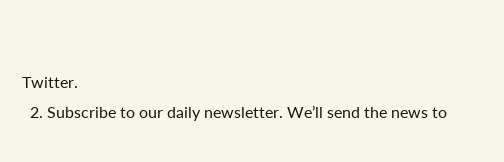Twitter.
  2. Subscribe to our daily newsletter. We’ll send the news to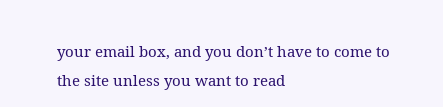your email box, and you don’t have to come to the site unless you want to read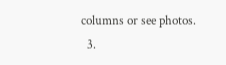columns or see photos.
  3.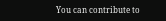You can contribute to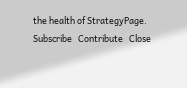the health of StrategyPage.
Subscribe   Contribute   Close